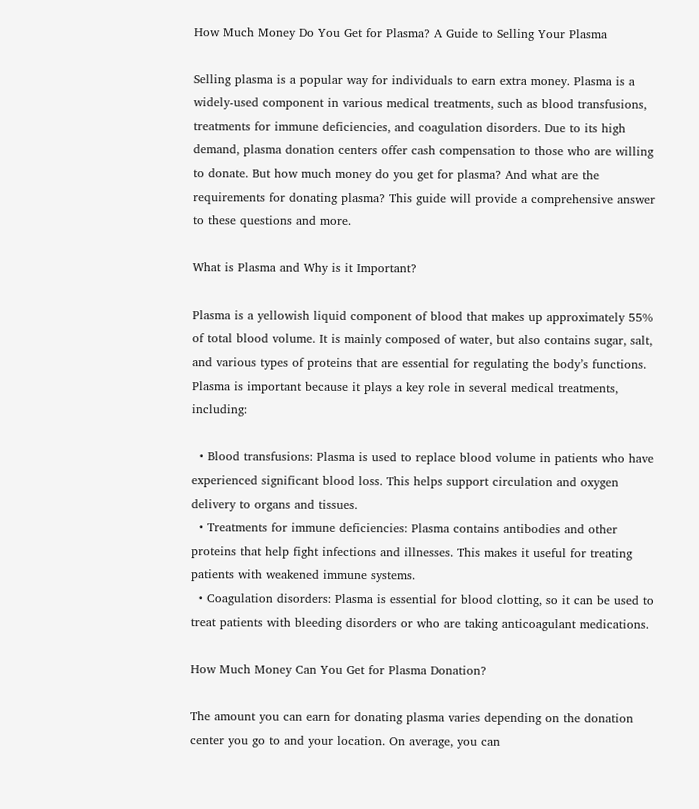How Much Money Do You Get for Plasma? A Guide to Selling Your Plasma

Selling plasma is a popular way for individuals to earn extra money. Plasma is a widely-used component in various medical treatments, such as blood transfusions, treatments for immune deficiencies, and coagulation disorders. Due to its high demand, plasma donation centers offer cash compensation to those who are willing to donate. But how much money do you get for plasma? And what are the requirements for donating plasma? This guide will provide a comprehensive answer to these questions and more.

What is Plasma and Why is it Important?

Plasma is a yellowish liquid component of blood that makes up approximately 55% of total blood volume. It is mainly composed of water, but also contains sugar, salt, and various types of proteins that are essential for regulating the body’s functions. Plasma is important because it plays a key role in several medical treatments, including:

  • Blood transfusions: Plasma is used to replace blood volume in patients who have experienced significant blood loss. This helps support circulation and oxygen delivery to organs and tissues.
  • Treatments for immune deficiencies: Plasma contains antibodies and other proteins that help fight infections and illnesses. This makes it useful for treating patients with weakened immune systems.
  • Coagulation disorders: Plasma is essential for blood clotting, so it can be used to treat patients with bleeding disorders or who are taking anticoagulant medications.

How Much Money Can You Get for Plasma Donation?

The amount you can earn for donating plasma varies depending on the donation center you go to and your location. On average, you can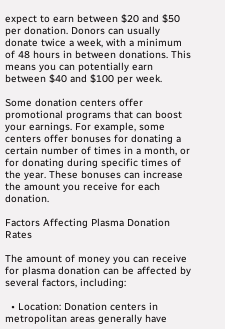expect to earn between $20 and $50 per donation. Donors can usually donate twice a week, with a minimum of 48 hours in between donations. This means you can potentially earn between $40 and $100 per week.

Some donation centers offer promotional programs that can boost your earnings. For example, some centers offer bonuses for donating a certain number of times in a month, or for donating during specific times of the year. These bonuses can increase the amount you receive for each donation.

Factors Affecting Plasma Donation Rates

The amount of money you can receive for plasma donation can be affected by several factors, including:

  • Location: Donation centers in metropolitan areas generally have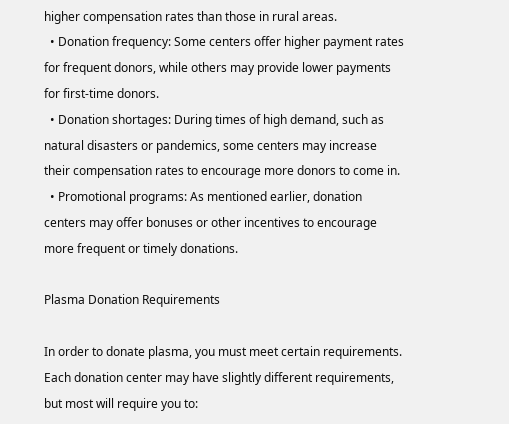higher compensation rates than those in rural areas.
  • Donation frequency: Some centers offer higher payment rates for frequent donors, while others may provide lower payments for first-time donors.
  • Donation shortages: During times of high demand, such as natural disasters or pandemics, some centers may increase their compensation rates to encourage more donors to come in.
  • Promotional programs: As mentioned earlier, donation centers may offer bonuses or other incentives to encourage more frequent or timely donations.

Plasma Donation Requirements

In order to donate plasma, you must meet certain requirements. Each donation center may have slightly different requirements, but most will require you to: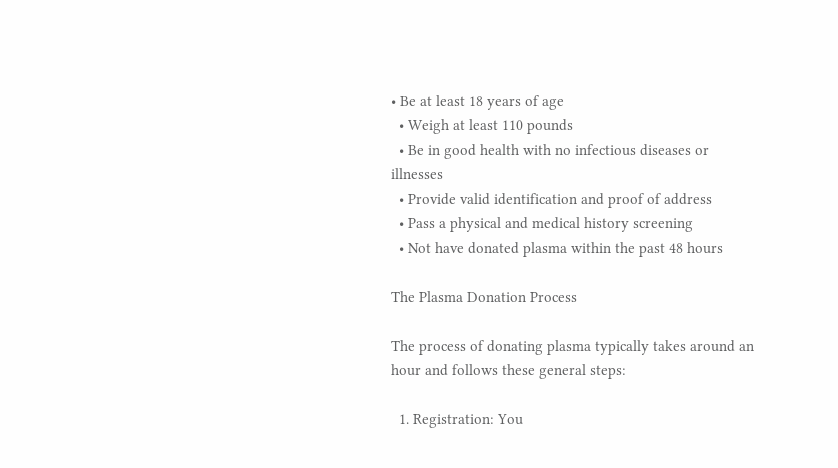• Be at least 18 years of age
  • Weigh at least 110 pounds
  • Be in good health with no infectious diseases or illnesses
  • Provide valid identification and proof of address
  • Pass a physical and medical history screening
  • Not have donated plasma within the past 48 hours

The Plasma Donation Process

The process of donating plasma typically takes around an hour and follows these general steps:

  1. Registration: You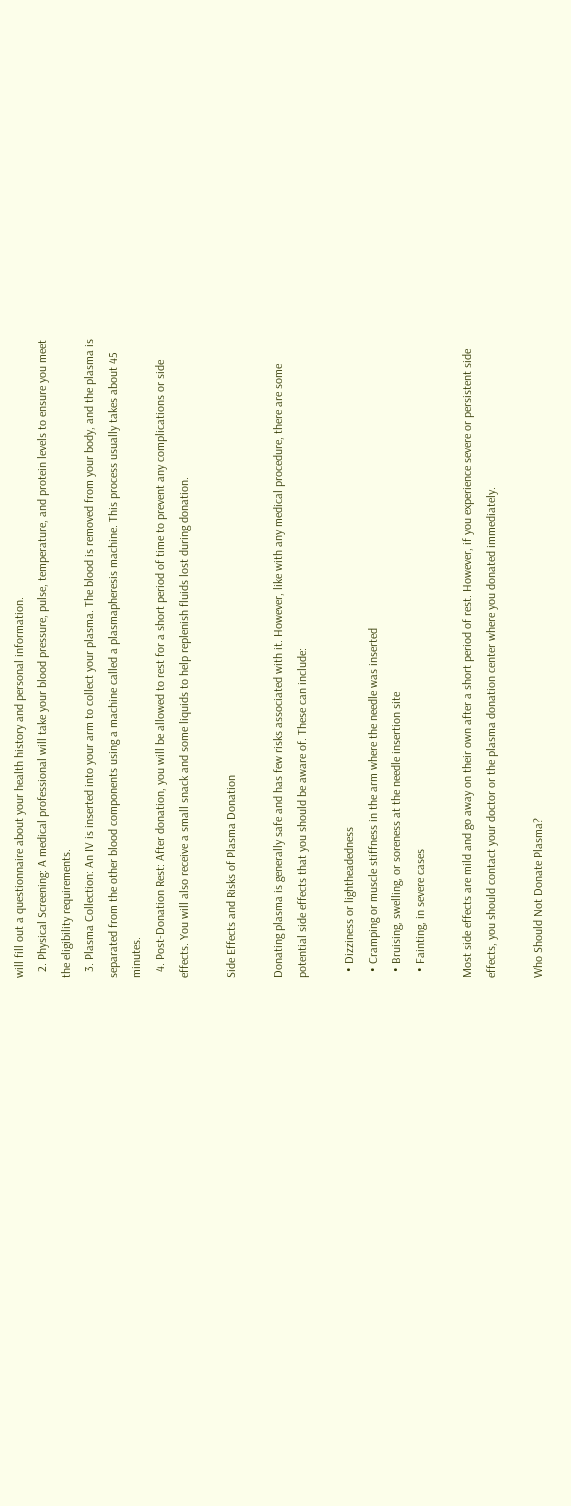will fill out a questionnaire about your health history and personal information.
  2. Physical Screening: A medical professional will take your blood pressure, pulse, temperature, and protein levels to ensure you meet the eligibility requirements.
  3. Plasma Collection: An IV is inserted into your arm to collect your plasma. The blood is removed from your body, and the plasma is separated from the other blood components using a machine called a plasmapheresis machine. This process usually takes about 45 minutes.
  4. Post-Donation Rest: After donation, you will be allowed to rest for a short period of time to prevent any complications or side effects. You will also receive a small snack and some liquids to help replenish fluids lost during donation.

Side Effects and Risks of Plasma Donation

Donating plasma is generally safe and has few risks associated with it. However, like with any medical procedure, there are some potential side effects that you should be aware of. These can include:

  • Dizziness or lightheadedness
  • Cramping or muscle stiffness in the arm where the needle was inserted
  • Bruising, swelling, or soreness at the needle insertion site
  • Fainting, in severe cases

Most side effects are mild and go away on their own after a short period of rest. However, if you experience severe or persistent side effects, you should contact your doctor or the plasma donation center where you donated immediately.

Who Should Not Donate Plasma?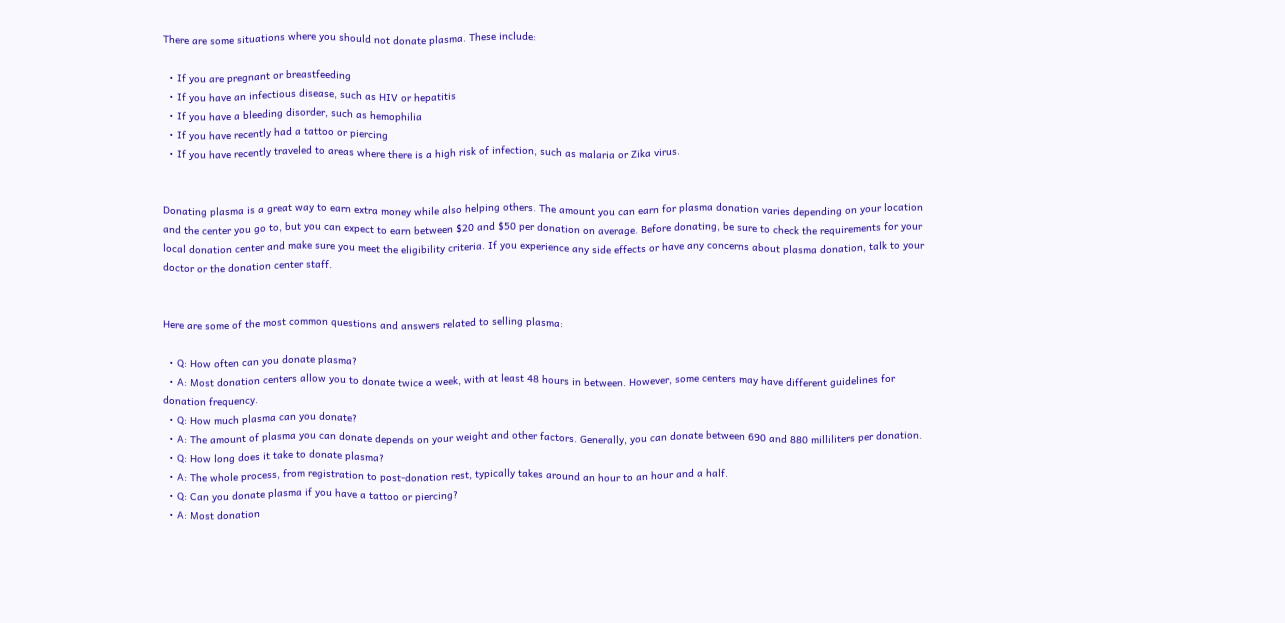There are some situations where you should not donate plasma. These include:

  • If you are pregnant or breastfeeding
  • If you have an infectious disease, such as HIV or hepatitis
  • If you have a bleeding disorder, such as hemophilia
  • If you have recently had a tattoo or piercing
  • If you have recently traveled to areas where there is a high risk of infection, such as malaria or Zika virus.


Donating plasma is a great way to earn extra money while also helping others. The amount you can earn for plasma donation varies depending on your location and the center you go to, but you can expect to earn between $20 and $50 per donation on average. Before donating, be sure to check the requirements for your local donation center and make sure you meet the eligibility criteria. If you experience any side effects or have any concerns about plasma donation, talk to your doctor or the donation center staff.


Here are some of the most common questions and answers related to selling plasma:

  • Q: How often can you donate plasma?
  • A: Most donation centers allow you to donate twice a week, with at least 48 hours in between. However, some centers may have different guidelines for donation frequency.
  • Q: How much plasma can you donate?
  • A: The amount of plasma you can donate depends on your weight and other factors. Generally, you can donate between 690 and 880 milliliters per donation.
  • Q: How long does it take to donate plasma?
  • A: The whole process, from registration to post-donation rest, typically takes around an hour to an hour and a half.
  • Q: Can you donate plasma if you have a tattoo or piercing?
  • A: Most donation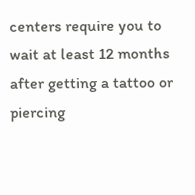centers require you to wait at least 12 months after getting a tattoo or piercing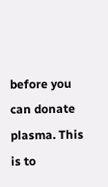before you can donate plasma. This is to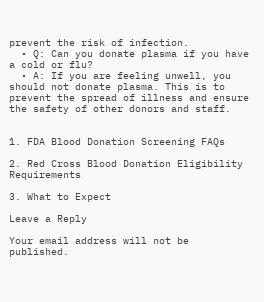prevent the risk of infection.
  • Q: Can you donate plasma if you have a cold or flu?
  • A: If you are feeling unwell, you should not donate plasma. This is to prevent the spread of illness and ensure the safety of other donors and staff.


1. FDA Blood Donation Screening FAQs

2. Red Cross Blood Donation Eligibility Requirements

3. What to Expect

Leave a Reply

Your email address will not be published.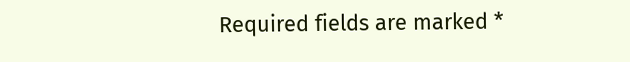Required fields are marked *